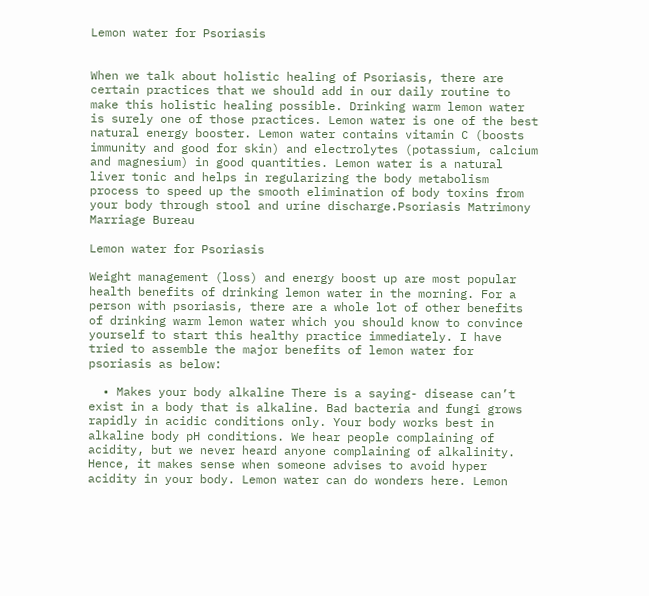Lemon water for Psoriasis


When we talk about holistic healing of Psoriasis, there are certain practices that we should add in our daily routine to make this holistic healing possible. Drinking warm lemon water is surely one of those practices. Lemon water is one of the best natural energy booster. Lemon water contains vitamin C (boosts immunity and good for skin) and electrolytes (potassium, calcium and magnesium) in good quantities. Lemon water is a natural liver tonic and helps in regularizing the body metabolism process to speed up the smooth elimination of body toxins from your body through stool and urine discharge.Psoriasis Matrimony Marriage Bureau

Lemon water for Psoriasis

Weight management (loss) and energy boost up are most popular health benefits of drinking lemon water in the morning. For a person with psoriasis, there are a whole lot of other benefits of drinking warm lemon water which you should know to convince yourself to start this healthy practice immediately. I have tried to assemble the major benefits of lemon water for psoriasis as below:

  • Makes your body alkaline There is a saying- disease can’t exist in a body that is alkaline. Bad bacteria and fungi grows rapidly in acidic conditions only. Your body works best in alkaline body pH conditions. We hear people complaining of acidity, but we never heard anyone complaining of alkalinity. Hence, it makes sense when someone advises to avoid hyper acidity in your body. Lemon water can do wonders here. Lemon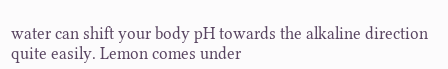water can shift your body pH towards the alkaline direction quite easily. Lemon comes under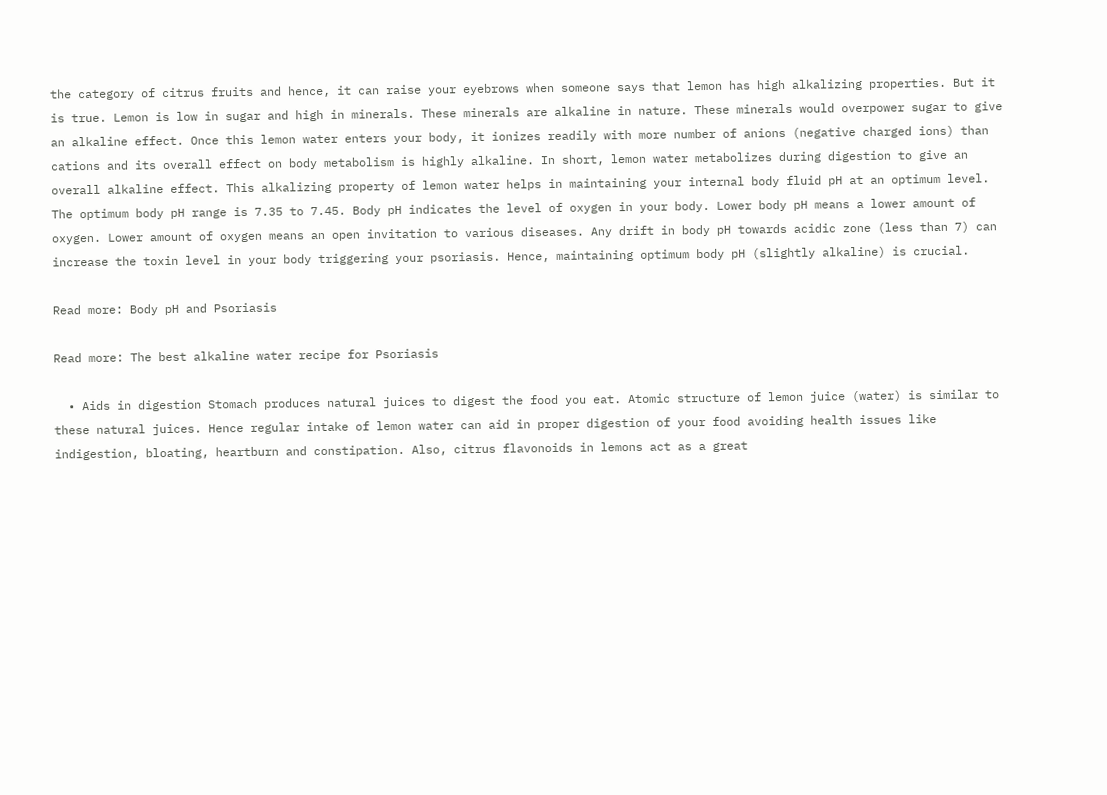the category of citrus fruits and hence, it can raise your eyebrows when someone says that lemon has high alkalizing properties. But it is true. Lemon is low in sugar and high in minerals. These minerals are alkaline in nature. These minerals would overpower sugar to give an alkaline effect. Once this lemon water enters your body, it ionizes readily with more number of anions (negative charged ions) than cations and its overall effect on body metabolism is highly alkaline. In short, lemon water metabolizes during digestion to give an overall alkaline effect. This alkalizing property of lemon water helps in maintaining your internal body fluid pH at an optimum level. The optimum body pH range is 7.35 to 7.45. Body pH indicates the level of oxygen in your body. Lower body pH means a lower amount of oxygen. Lower amount of oxygen means an open invitation to various diseases. Any drift in body pH towards acidic zone (less than 7) can increase the toxin level in your body triggering your psoriasis. Hence, maintaining optimum body pH (slightly alkaline) is crucial.

Read more: Body pH and Psoriasis

Read more: The best alkaline water recipe for Psoriasis

  • Aids in digestion Stomach produces natural juices to digest the food you eat. Atomic structure of lemon juice (water) is similar to these natural juices. Hence regular intake of lemon water can aid in proper digestion of your food avoiding health issues like indigestion, bloating, heartburn and constipation. Also, citrus flavonoids in lemons act as a great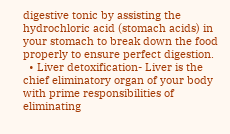digestive tonic by assisting the hydrochloric acid (stomach acids) in your stomach to break down the food properly to ensure perfect digestion.
  • Liver detoxification- Liver is the chief eliminatory organ of your body with prime responsibilities of eliminating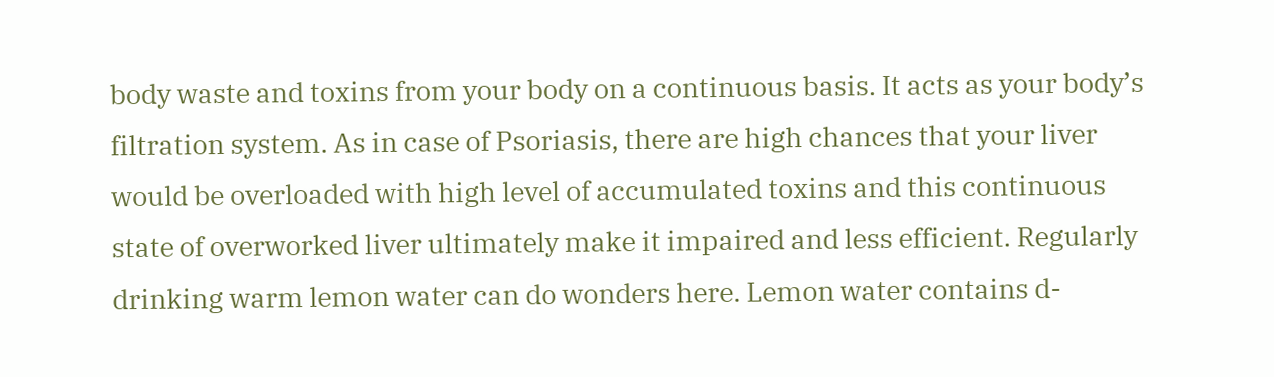body waste and toxins from your body on a continuous basis. It acts as your body’s filtration system. As in case of Psoriasis, there are high chances that your liver would be overloaded with high level of accumulated toxins and this continuous state of overworked liver ultimately make it impaired and less efficient. Regularly drinking warm lemon water can do wonders here. Lemon water contains d-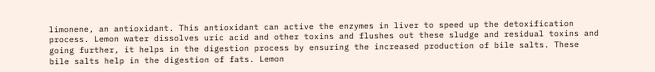limonene, an antioxidant. This antioxidant can active the enzymes in liver to speed up the detoxification process. Lemon water dissolves uric acid and other toxins and flushes out these sludge and residual toxins and going further, it helps in the digestion process by ensuring the increased production of bile salts. These bile salts help in the digestion of fats. Lemon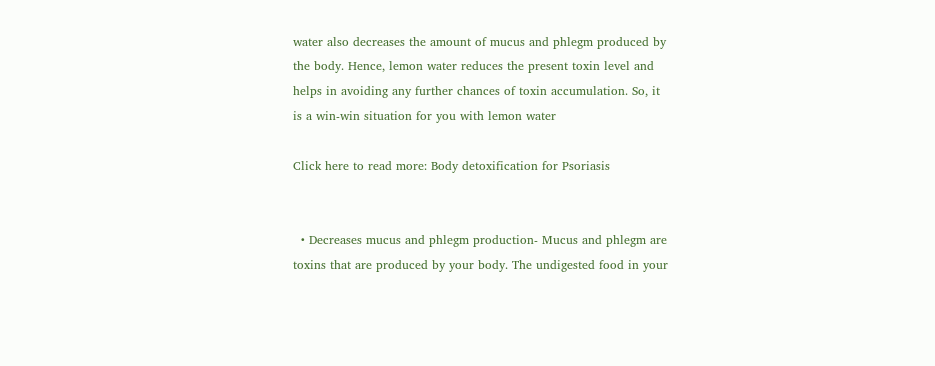water also decreases the amount of mucus and phlegm produced by the body. Hence, lemon water reduces the present toxin level and helps in avoiding any further chances of toxin accumulation. So, it is a win-win situation for you with lemon water

Click here to read more: Body detoxification for Psoriasis


  • Decreases mucus and phlegm production- Mucus and phlegm are toxins that are produced by your body. The undigested food in your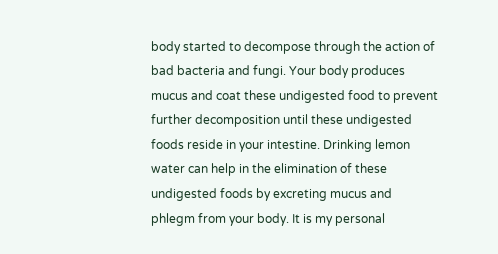body started to decompose through the action of bad bacteria and fungi. Your body produces mucus and coat these undigested food to prevent further decomposition until these undigested foods reside in your intestine. Drinking lemon water can help in the elimination of these undigested foods by excreting mucus and phlegm from your body. It is my personal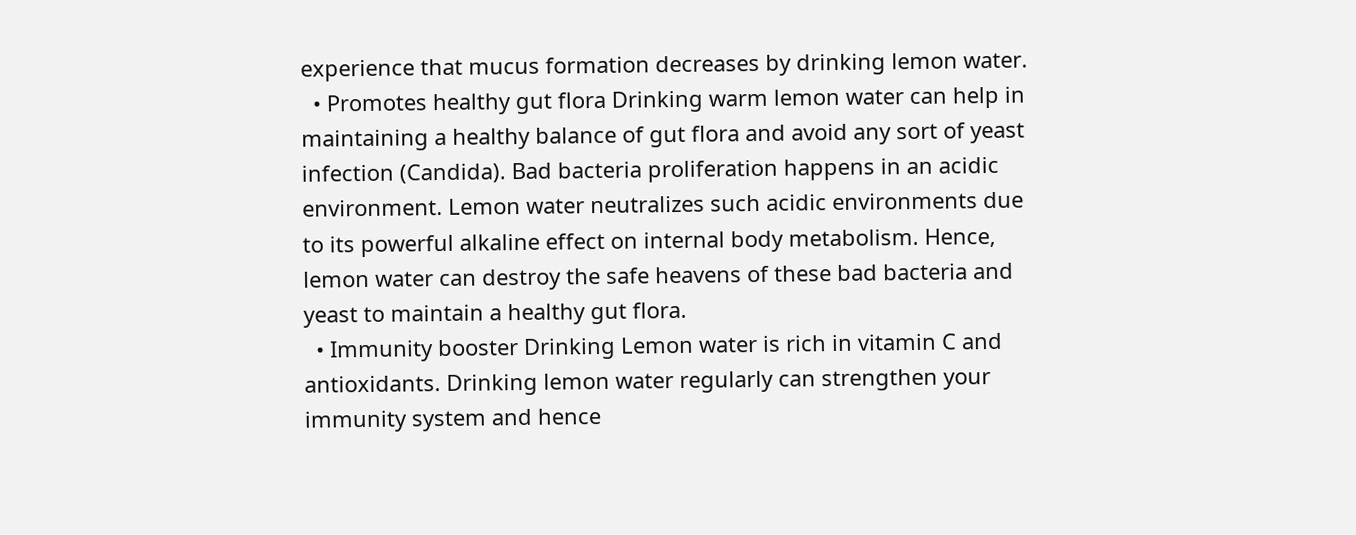experience that mucus formation decreases by drinking lemon water.
  • Promotes healthy gut flora Drinking warm lemon water can help in maintaining a healthy balance of gut flora and avoid any sort of yeast infection (Candida). Bad bacteria proliferation happens in an acidic environment. Lemon water neutralizes such acidic environments due to its powerful alkaline effect on internal body metabolism. Hence, lemon water can destroy the safe heavens of these bad bacteria and yeast to maintain a healthy gut flora.
  • Immunity booster Drinking Lemon water is rich in vitamin C and antioxidants. Drinking lemon water regularly can strengthen your immunity system and hence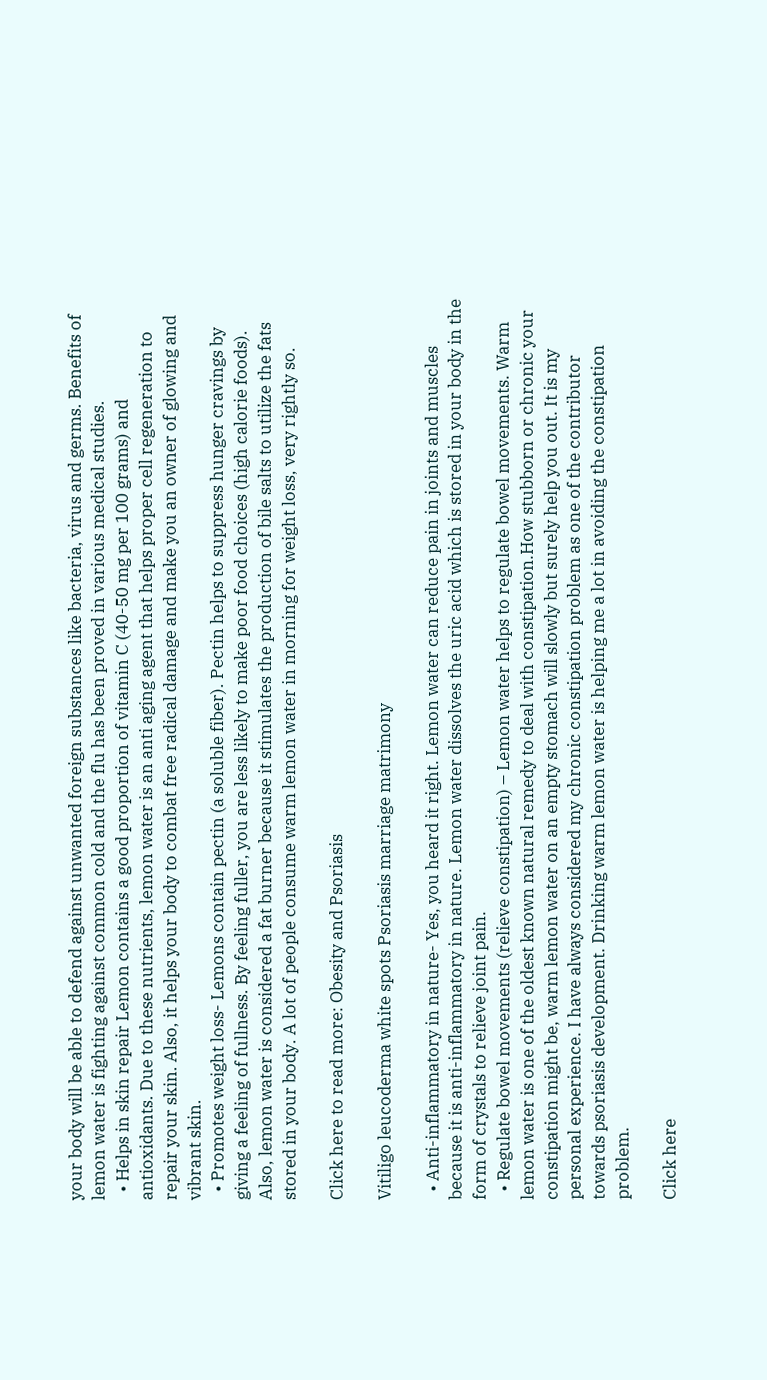your body will be able to defend against unwanted foreign substances like bacteria, virus and germs. Benefits of lemon water is fighting against common cold and the flu has been proved in various medical studies.
  • Helps in skin repair Lemon contains a good proportion of vitamin C (40-50 mg per 100 grams) and antioxidants. Due to these nutrients, lemon water is an anti aging agent that helps proper cell regeneration to repair your skin. Also, it helps your body to combat free radical damage and make you an owner of glowing and vibrant skin.
  • Promotes weight loss- Lemons contain pectin (a soluble fiber). Pectin helps to suppress hunger cravings by giving a feeling of fullness. By feeling fuller, you are less likely to make poor food choices (high calorie foods). Also, lemon water is considered a fat burner because it stimulates the production of bile salts to utilize the fats stored in your body. A lot of people consume warm lemon water in morning for weight loss, very rightly so.

Click here to read more: Obesity and Psoriasis

Vitiligo leucoderma white spots Psoriasis marriage matrimony

  • Anti-inflammatory in nature- Yes, you heard it right. Lemon water can reduce pain in joints and muscles because it is anti-inflammatory in nature. Lemon water dissolves the uric acid which is stored in your body in the form of crystals to relieve joint pain.
  • Regulate bowel movements (relieve constipation) – Lemon water helps to regulate bowel movements. Warm lemon water is one of the oldest known natural remedy to deal with constipation.How stubborn or chronic your constipation might be, warm lemon water on an empty stomach will slowly but surely help you out. It is my personal experience. I have always considered my chronic constipation problem as one of the contributor towards psoriasis development. Drinking warm lemon water is helping me a lot in avoiding the constipation problem.

Click here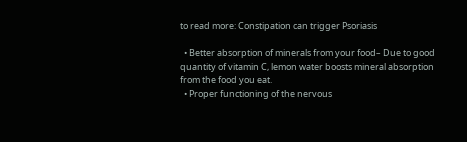to read more: Constipation can trigger Psoriasis

  • Better absorption of minerals from your food– Due to good quantity of vitamin C, lemon water boosts mineral absorption from the food you eat.
  • Proper functioning of the nervous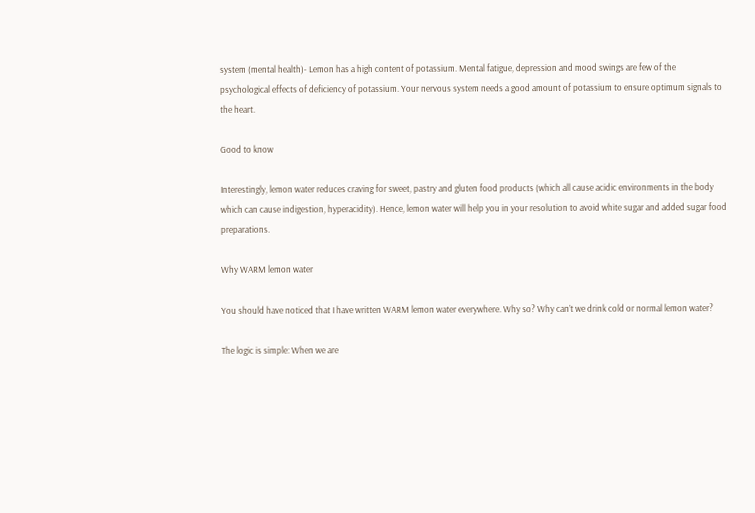system (mental health)- Lemon has a high content of potassium. Mental fatigue, depression and mood swings are few of the psychological effects of deficiency of potassium. Your nervous system needs a good amount of potassium to ensure optimum signals to the heart.

Good to know

Interestingly, lemon water reduces craving for sweet, pastry and gluten food products (which all cause acidic environments in the body which can cause indigestion, hyperacidity). Hence, lemon water will help you in your resolution to avoid white sugar and added sugar food preparations.

Why WARM lemon water

You should have noticed that I have written WARM lemon water everywhere. Why so? Why can’t we drink cold or normal lemon water?

The logic is simple: When we are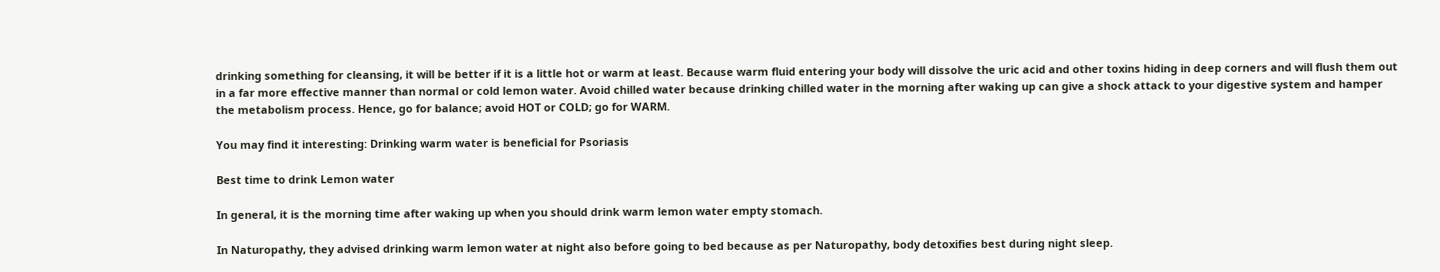drinking something for cleansing, it will be better if it is a little hot or warm at least. Because warm fluid entering your body will dissolve the uric acid and other toxins hiding in deep corners and will flush them out in a far more effective manner than normal or cold lemon water. Avoid chilled water because drinking chilled water in the morning after waking up can give a shock attack to your digestive system and hamper the metabolism process. Hence, go for balance; avoid HOT or COLD; go for WARM.

You may find it interesting: Drinking warm water is beneficial for Psoriasis

Best time to drink Lemon water

In general, it is the morning time after waking up when you should drink warm lemon water empty stomach.

In Naturopathy, they advised drinking warm lemon water at night also before going to bed because as per Naturopathy, body detoxifies best during night sleep.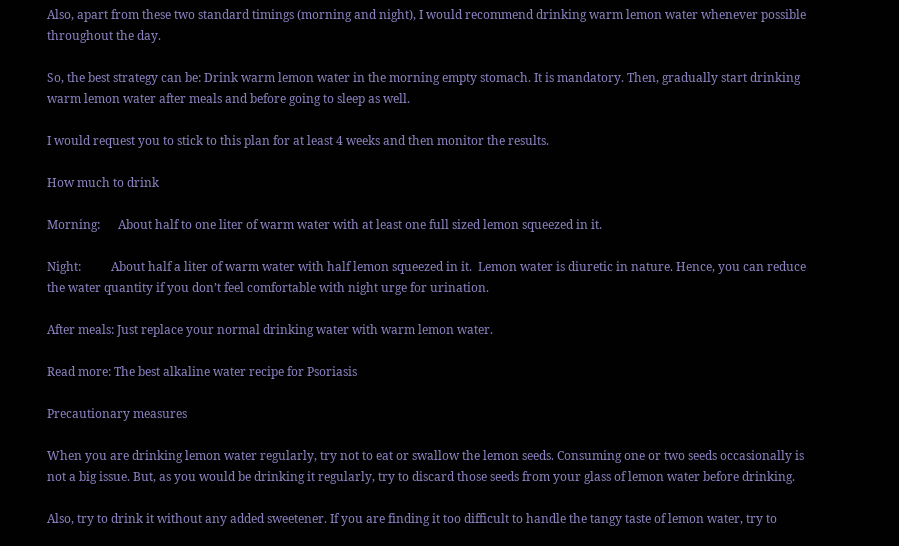Also, apart from these two standard timings (morning and night), I would recommend drinking warm lemon water whenever possible throughout the day.

So, the best strategy can be: Drink warm lemon water in the morning empty stomach. It is mandatory. Then, gradually start drinking warm lemon water after meals and before going to sleep as well.

I would request you to stick to this plan for at least 4 weeks and then monitor the results.

How much to drink

Morning:      About half to one liter of warm water with at least one full sized lemon squeezed in it.

Night:          About half a liter of warm water with half lemon squeezed in it.  Lemon water is diuretic in nature. Hence, you can reduce the water quantity if you don’t feel comfortable with night urge for urination.

After meals: Just replace your normal drinking water with warm lemon water.

Read more: The best alkaline water recipe for Psoriasis

Precautionary measures

When you are drinking lemon water regularly, try not to eat or swallow the lemon seeds. Consuming one or two seeds occasionally is not a big issue. But, as you would be drinking it regularly, try to discard those seeds from your glass of lemon water before drinking.

Also, try to drink it without any added sweetener. If you are finding it too difficult to handle the tangy taste of lemon water, try to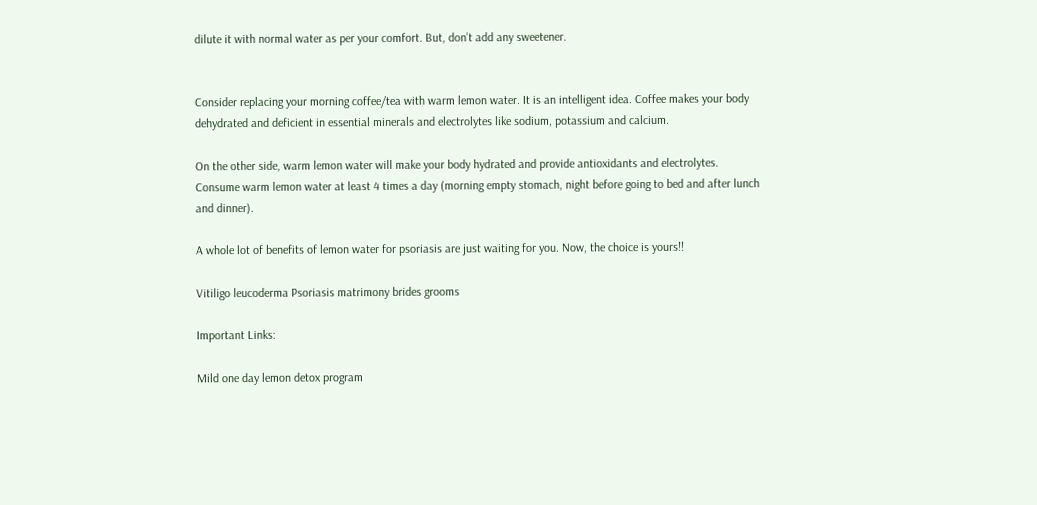dilute it with normal water as per your comfort. But, don’t add any sweetener.


Consider replacing your morning coffee/tea with warm lemon water. It is an intelligent idea. Coffee makes your body dehydrated and deficient in essential minerals and electrolytes like sodium, potassium and calcium.

On the other side, warm lemon water will make your body hydrated and provide antioxidants and electrolytes. Consume warm lemon water at least 4 times a day (morning empty stomach, night before going to bed and after lunch and dinner).

A whole lot of benefits of lemon water for psoriasis are just waiting for you. Now, the choice is yours!!

Vitiligo leucoderma Psoriasis matrimony brides grooms

Important Links:

Mild one day lemon detox program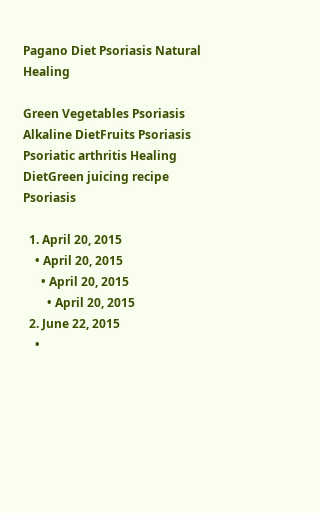Pagano Diet Psoriasis Natural Healing

Green Vegetables Psoriasis Alkaline DietFruits Psoriasis Psoriatic arthritis Healing DietGreen juicing recipe Psoriasis

  1. April 20, 2015
    • April 20, 2015
      • April 20, 2015
        • April 20, 2015
  2. June 22, 2015
    •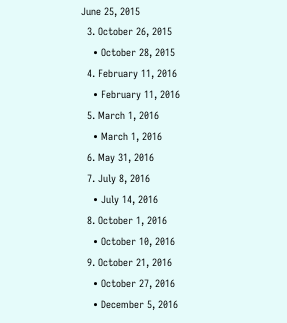June 25, 2015
  3. October 26, 2015
    • October 28, 2015
  4. February 11, 2016
    • February 11, 2016
  5. March 1, 2016
    • March 1, 2016
  6. May 31, 2016
  7. July 8, 2016
    • July 14, 2016
  8. October 1, 2016
    • October 10, 2016
  9. October 21, 2016
    • October 27, 2016
    • December 5, 2016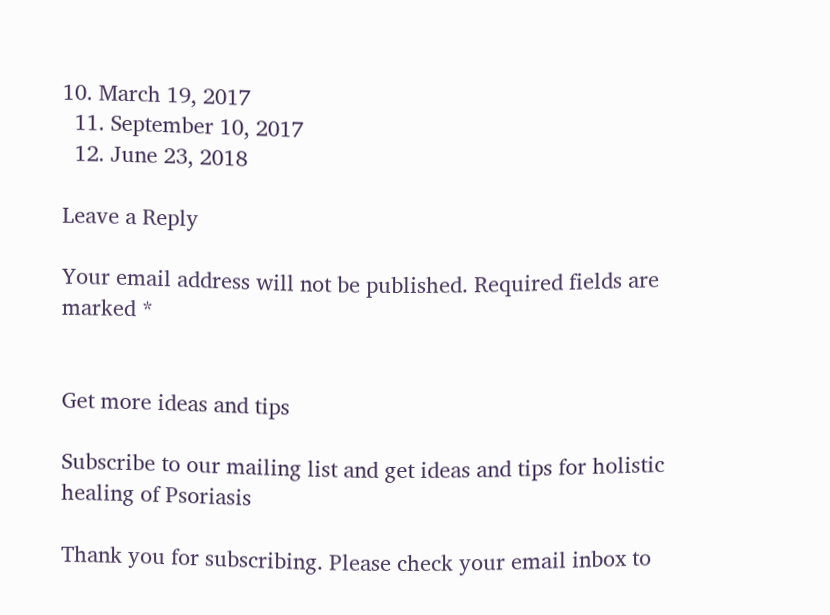10. March 19, 2017
  11. September 10, 2017
  12. June 23, 2018

Leave a Reply

Your email address will not be published. Required fields are marked *


Get more ideas and tips

Subscribe to our mailing list and get ideas and tips for holistic healing of Psoriasis

Thank you for subscribing. Please check your email inbox to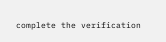complete the verification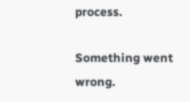process.

Something went wrong.